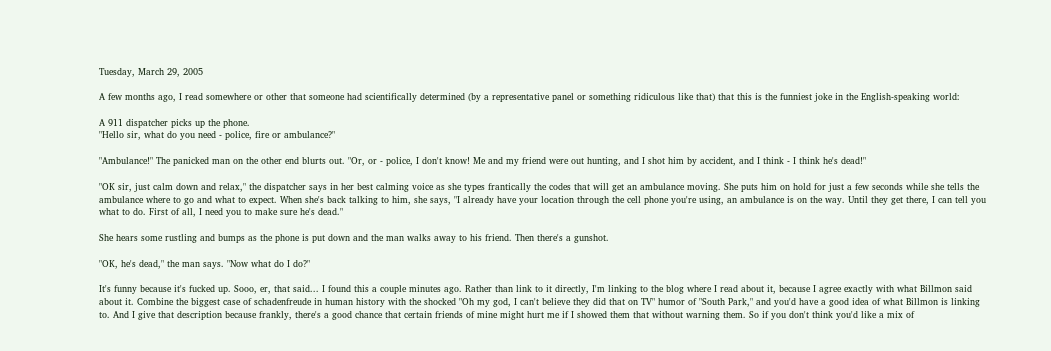Tuesday, March 29, 2005

A few months ago, I read somewhere or other that someone had scientifically determined (by a representative panel or something ridiculous like that) that this is the funniest joke in the English-speaking world:

A 911 dispatcher picks up the phone.
"Hello sir, what do you need - police, fire or ambulance?"

"Ambulance!" The panicked man on the other end blurts out. "Or, or - police, I don't know! Me and my friend were out hunting, and I shot him by accident, and I think - I think he's dead!"

"OK sir, just calm down and relax," the dispatcher says in her best calming voice as she types frantically the codes that will get an ambulance moving. She puts him on hold for just a few seconds while she tells the ambulance where to go and what to expect. When she's back talking to him, she says, "I already have your location through the cell phone you're using, an ambulance is on the way. Until they get there, I can tell you what to do. First of all, I need you to make sure he's dead."

She hears some rustling and bumps as the phone is put down and the man walks away to his friend. Then there's a gunshot.

"OK, he's dead," the man says. "Now what do I do?"

It's funny because it's fucked up. Sooo, er, that said... I found this a couple minutes ago. Rather than link to it directly, I'm linking to the blog where I read about it, because I agree exactly with what Billmon said about it. Combine the biggest case of schadenfreude in human history with the shocked "Oh my god, I can't believe they did that on TV" humor of "South Park," and you'd have a good idea of what Billmon is linking to. And I give that description because frankly, there's a good chance that certain friends of mine might hurt me if I showed them that without warning them. So if you don't think you'd like a mix of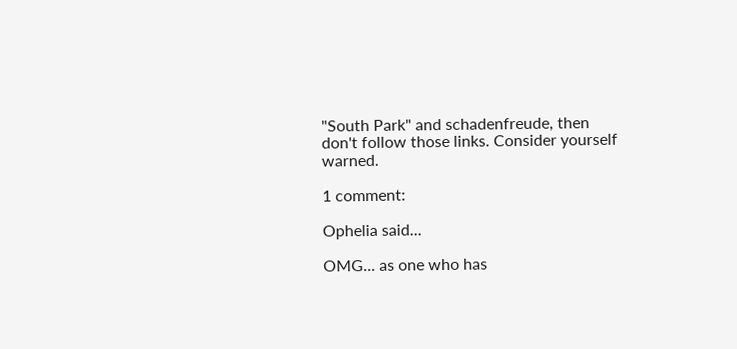"South Park" and schadenfreude, then don't follow those links. Consider yourself warned.

1 comment:

Ophelia said...

OMG... as one who has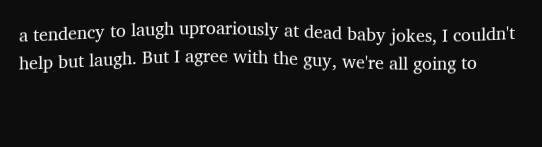a tendency to laugh uproariously at dead baby jokes, I couldn't help but laugh. But I agree with the guy, we're all going to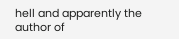hell and apparently the author of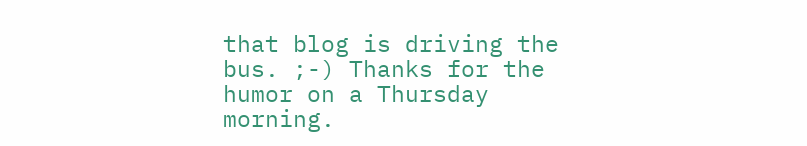that blog is driving the bus. ;-) Thanks for the humor on a Thursday morning.